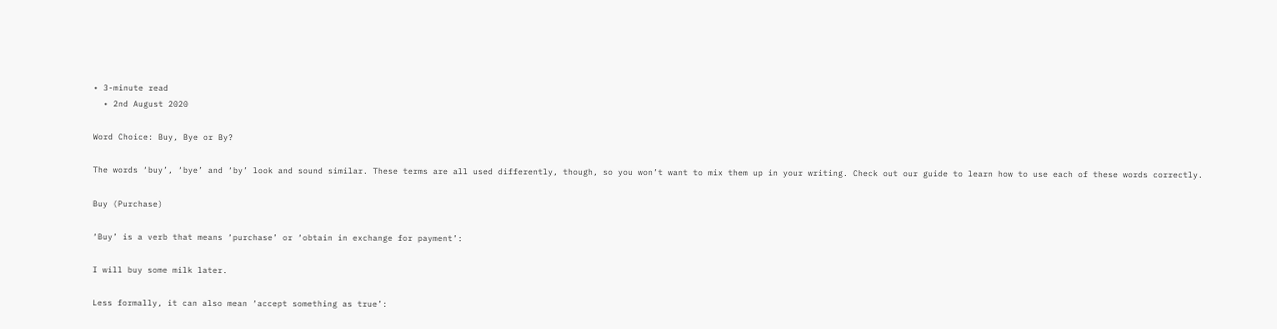• 3-minute read
  • 2nd August 2020

Word Choice: Buy, Bye or By?

The words ‘buy’, ‘bye’ and ‘by’ look and sound similar. These terms are all used differently, though, so you won’t want to mix them up in your writing. Check out our guide to learn how to use each of these words correctly.

Buy (Purchase)

‘Buy’ is a verb that means ‘purchase’ or ‘obtain in exchange for payment’:

I will buy some milk later.

Less formally, it can also mean ‘accept something as true’: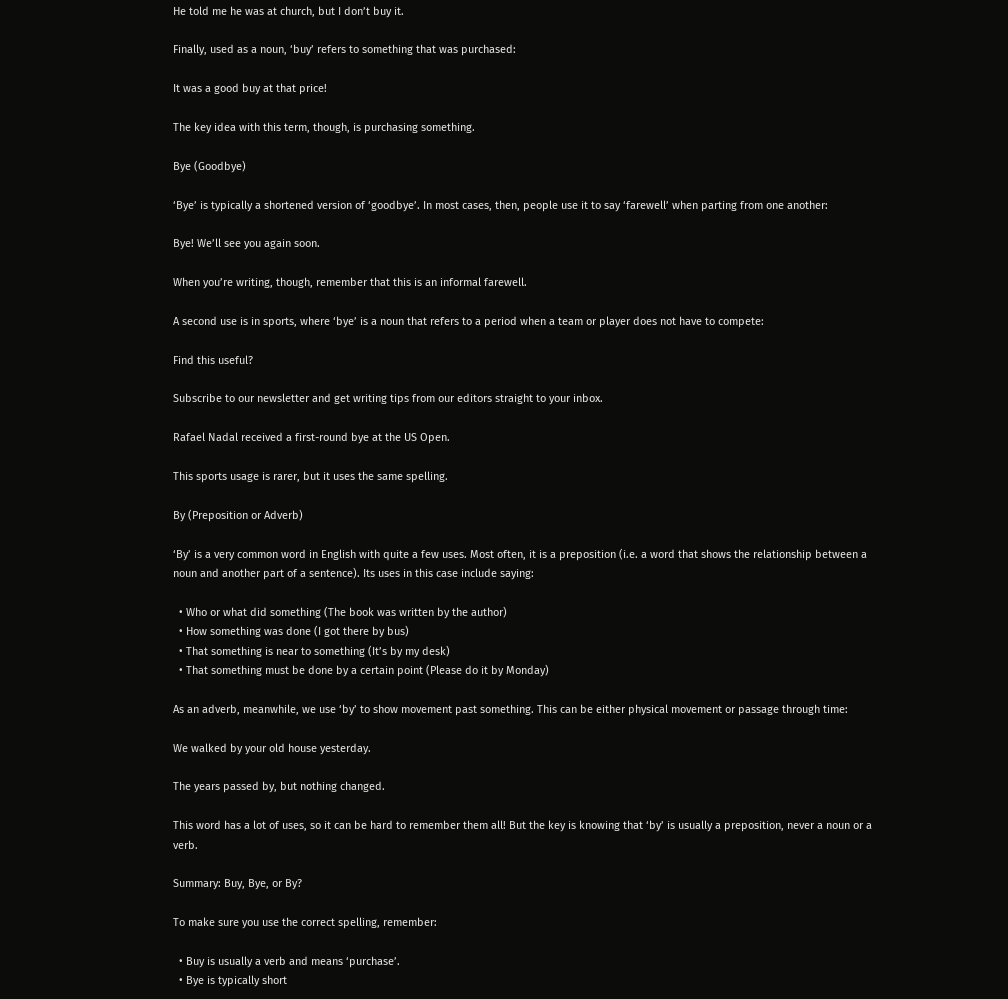He told me he was at church, but I don’t buy it.

Finally, used as a noun, ‘buy’ refers to something that was purchased:

It was a good buy at that price!

The key idea with this term, though, is purchasing something.

Bye (Goodbye)

‘Bye’ is typically a shortened version of ‘goodbye’. In most cases, then, people use it to say ‘farewell’ when parting from one another:

Bye! We’ll see you again soon.

When you’re writing, though, remember that this is an informal farewell.

A second use is in sports, where ‘bye’ is a noun that refers to a period when a team or player does not have to compete:

Find this useful?

Subscribe to our newsletter and get writing tips from our editors straight to your inbox.

Rafael Nadal received a first-round bye at the US Open.

This sports usage is rarer, but it uses the same spelling.

By (Preposition or Adverb)

‘By’ is a very common word in English with quite a few uses. Most often, it is a preposition (i.e. a word that shows the relationship between a noun and another part of a sentence). Its uses in this case include saying:

  • Who or what did something (The book was written by the author)
  • How something was done (I got there by bus)
  • That something is near to something (It’s by my desk)
  • That something must be done by a certain point (Please do it by Monday)

As an adverb, meanwhile, we use ‘by’ to show movement past something. This can be either physical movement or passage through time:

We walked by your old house yesterday.

The years passed by, but nothing changed.

This word has a lot of uses, so it can be hard to remember them all! But the key is knowing that ‘by’ is usually a preposition, never a noun or a verb.

Summary: Buy, Bye, or By?

To make sure you use the correct spelling, remember:

  • Buy is usually a verb and means ‘purchase’.
  • Bye is typically short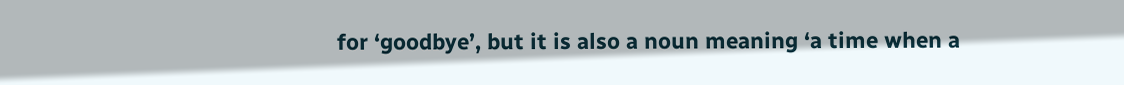for ‘goodbye’, but it is also a noun meaning ‘a time when a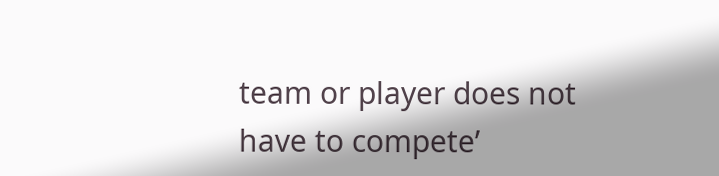team or player does not have to compete’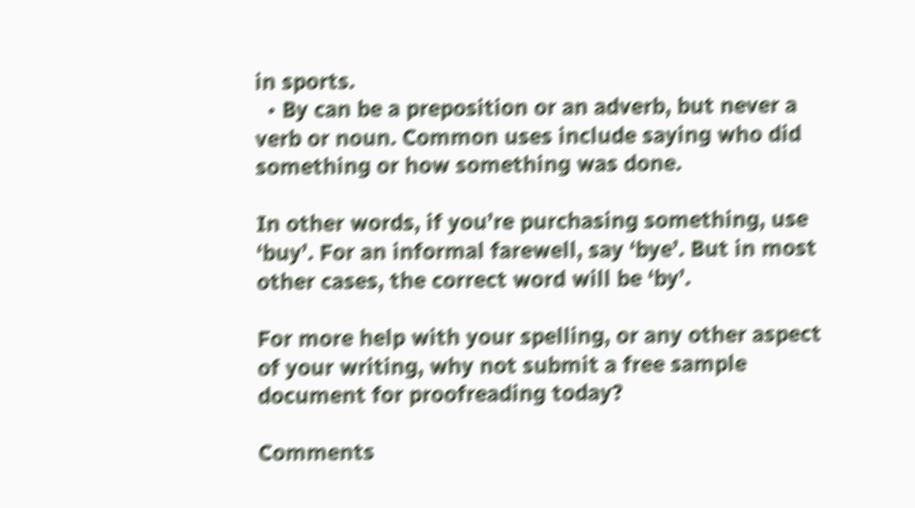in sports.
  • By can be a preposition or an adverb, but never a verb or noun. Common uses include saying who did something or how something was done.

In other words, if you’re purchasing something, use ‘buy’. For an informal farewell, say ‘bye’. But in most other cases, the correct word will be ‘by’.

For more help with your spelling, or any other aspect of your writing, why not submit a free sample document for proofreading today?

Comments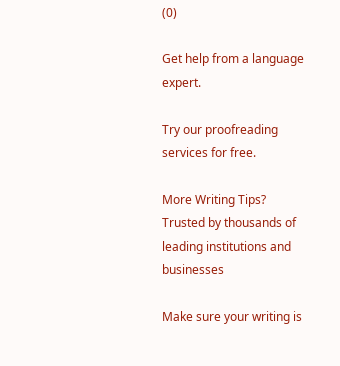(0)

Get help from a language expert.

Try our proofreading services for free.

More Writing Tips?
Trusted by thousands of leading institutions and businesses

Make sure your writing is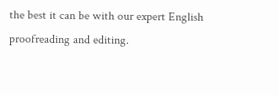the best it can be with our expert English proofreading and editing.